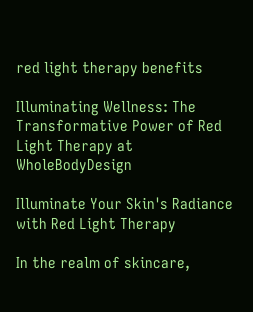red light therapy benefits

Illuminating Wellness: The Transformative Power of Red Light Therapy at WholeBodyDesign

Illuminate Your Skin's Radiance with Red Light Therapy

In the realm of skincare,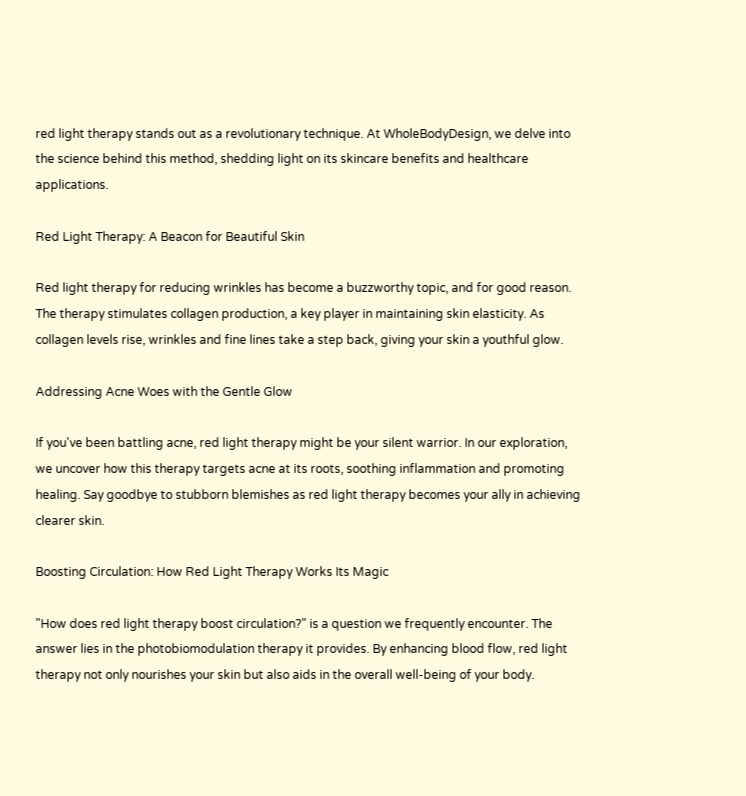red light therapy stands out as a revolutionary technique. At WholeBodyDesign, we delve into the science behind this method, shedding light on its skincare benefits and healthcare applications.

Red Light Therapy: A Beacon for Beautiful Skin

Red light therapy for reducing wrinkles has become a buzzworthy topic, and for good reason. The therapy stimulates collagen production, a key player in maintaining skin elasticity. As collagen levels rise, wrinkles and fine lines take a step back, giving your skin a youthful glow.

Addressing Acne Woes with the Gentle Glow

If you've been battling acne, red light therapy might be your silent warrior. In our exploration, we uncover how this therapy targets acne at its roots, soothing inflammation and promoting healing. Say goodbye to stubborn blemishes as red light therapy becomes your ally in achieving clearer skin.

Boosting Circulation: How Red Light Therapy Works Its Magic

"How does red light therapy boost circulation?" is a question we frequently encounter. The answer lies in the photobiomodulation therapy it provides. By enhancing blood flow, red light therapy not only nourishes your skin but also aids in the overall well-being of your body.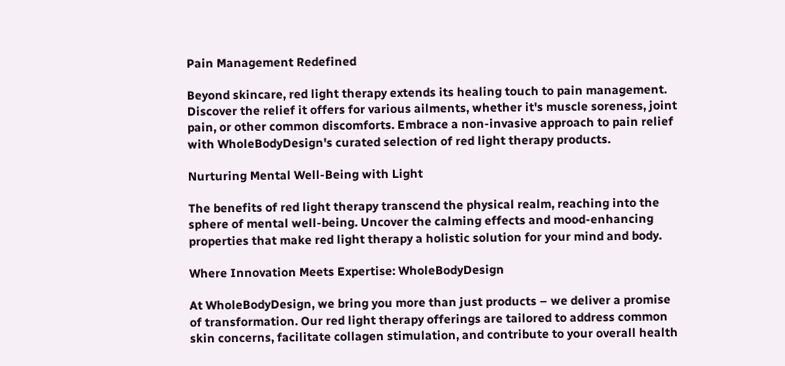Pain Management Redefined

Beyond skincare, red light therapy extends its healing touch to pain management. Discover the relief it offers for various ailments, whether it's muscle soreness, joint pain, or other common discomforts. Embrace a non-invasive approach to pain relief with WholeBodyDesign's curated selection of red light therapy products.

Nurturing Mental Well-Being with Light

The benefits of red light therapy transcend the physical realm, reaching into the sphere of mental well-being. Uncover the calming effects and mood-enhancing properties that make red light therapy a holistic solution for your mind and body.

Where Innovation Meets Expertise: WholeBodyDesign

At WholeBodyDesign, we bring you more than just products – we deliver a promise of transformation. Our red light therapy offerings are tailored to address common skin concerns, facilitate collagen stimulation, and contribute to your overall health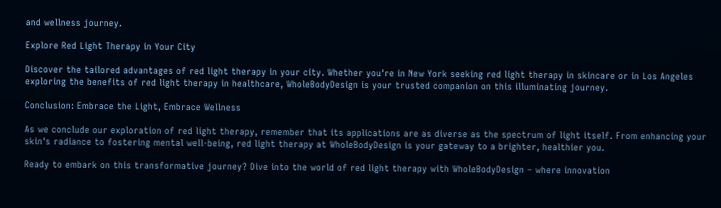and wellness journey.

Explore Red Light Therapy in Your City

Discover the tailored advantages of red light therapy in your city. Whether you're in New York seeking red light therapy in skincare or in Los Angeles exploring the benefits of red light therapy in healthcare, WholeBodyDesign is your trusted companion on this illuminating journey.

Conclusion: Embrace the Light, Embrace Wellness

As we conclude our exploration of red light therapy, remember that its applications are as diverse as the spectrum of light itself. From enhancing your skin's radiance to fostering mental well-being, red light therapy at WholeBodyDesign is your gateway to a brighter, healthier you.

Ready to embark on this transformative journey? Dive into the world of red light therapy with WholeBodyDesign – where innovation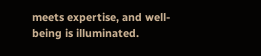meets expertise, and well-being is illuminated.